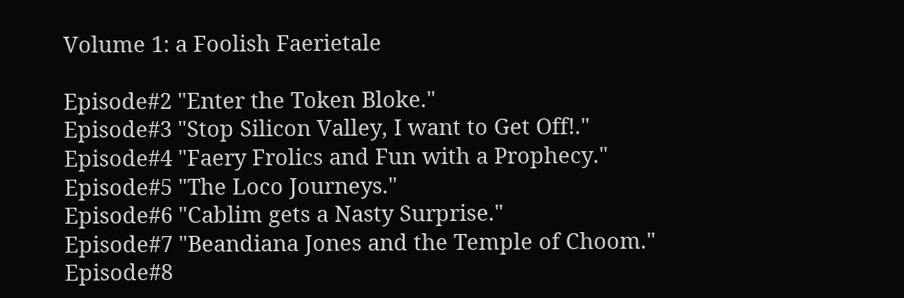Volume 1: a Foolish Faerietale

Episode#2 "Enter the Token Bloke."
Episode#3 "Stop Silicon Valley, I want to Get Off!."
Episode#4 "Faery Frolics and Fun with a Prophecy."
Episode#5 "The Loco Journeys."
Episode#6 "Cablim gets a Nasty Surprise."
Episode#7 "Beandiana Jones and the Temple of Choom."
Episode#8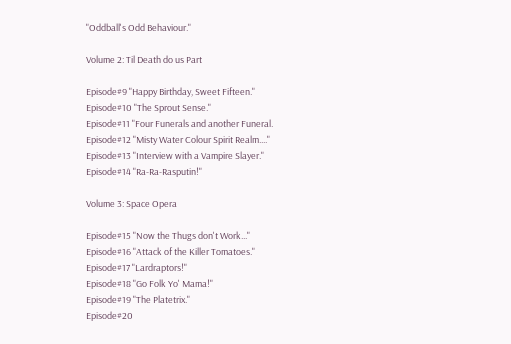"Oddball's Odd Behaviour."

Volume 2: Til Death do us Part

Episode#9 "Happy Birthday, Sweet Fifteen."
Episode#10 "The Sprout Sense."
Episode#11 "Four Funerals and another Funeral.
Episode#12 "Misty Water Colour Spirit Realm...."
Episode#13 "Interview with a Vampire Slayer."
Episode#14 "Ra-Ra-Rasputin!"

Volume 3: Space Opera

Episode#15 "Now the Thugs don't Work..."
Episode#16 "Attack of the Killer Tomatoes."
Episode#17 "Lardraptors!"
Episode#18 "Go Folk Yo' Mama!"
Episode#19 "The Platetrix."
Episode#20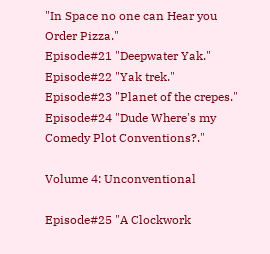"In Space no one can Hear you Order Pizza."
Episode#21 "Deepwater Yak."
Episode#22 "Yak trek."
Episode#23 "Planet of the crepes."
Episode#24 "Dude Where's my Comedy Plot Conventions?."

Volume 4: Unconventional

Episode#25 "A Clockwork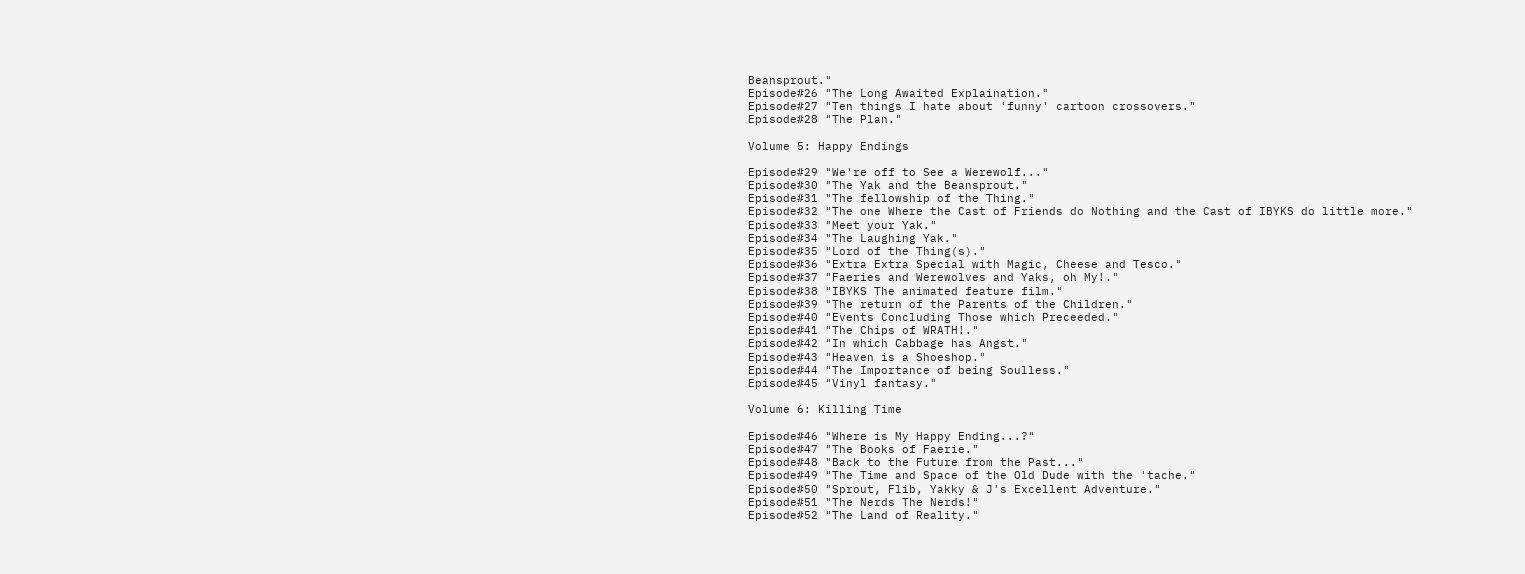Beansprout."
Episode#26 "The Long Awaited Explaination."
Episode#27 "Ten things I hate about 'funny' cartoon crossovers."
Episode#28 "The Plan."

Volume 5: Happy Endings

Episode#29 "We're off to See a Werewolf..."
Episode#30 "The Yak and the Beansprout."
Episode#31 "The fellowship of the Thing."
Episode#32 "The one Where the Cast of Friends do Nothing and the Cast of IBYKS do little more."
Episode#33 "Meet your Yak."
Episode#34 "The Laughing Yak."
Episode#35 "Lord of the Thing(s)."
Episode#36 "Extra Extra Special with Magic, Cheese and Tesco."
Episode#37 "Faeries and Werewolves and Yaks, oh My!."
Episode#38 "IBYKS The animated feature film."
Episode#39 "The return of the Parents of the Children."
Episode#40 "Events Concluding Those which Preceeded."
Episode#41 "The Chips of WRATH!."
Episode#42 "In which Cabbage has Angst."
Episode#43 "Heaven is a Shoeshop."
Episode#44 "The Importance of being Soulless."
Episode#45 "Vinyl fantasy."

Volume 6: Killing Time

Episode#46 "Where is My Happy Ending...?"
Episode#47 "The Books of Faerie."
Episode#48 "Back to the Future from the Past..."
Episode#49 "The Time and Space of the Old Dude with the 'tache."
Episode#50 "Sprout, Flib, Yakky & J's Excellent Adventure."
Episode#51 "The Nerds The Nerds!"
Episode#52 "The Land of Reality."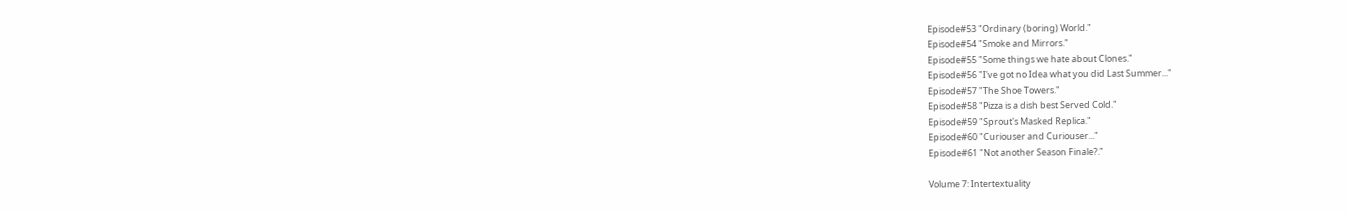Episode#53 "Ordinary (boring) World."
Episode#54 "Smoke and Mirrors."
Episode#55 "Some things we hate about Clones."
Episode#56 "I've got no Idea what you did Last Summer..."
Episode#57 "The Shoe Towers."
Episode#58 "Pizza is a dish best Served Cold."
Episode#59 "Sprout's Masked Replica."
Episode#60 "Curiouser and Curiouser..."
Episode#61 "Not another Season Finale?."

Volume 7: Intertextuality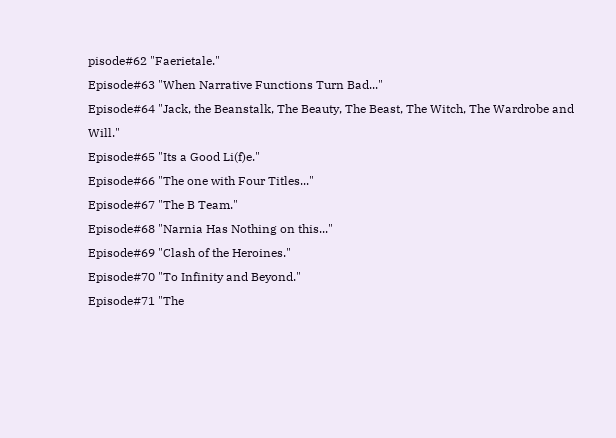pisode#62 "Faerietale."
Episode#63 "When Narrative Functions Turn Bad..."
Episode#64 "Jack, the Beanstalk, The Beauty, The Beast, The Witch, The Wardrobe and Will."
Episode#65 "Its a Good Li(f)e."
Episode#66 "The one with Four Titles..."
Episode#67 "The B Team."
Episode#68 "Narnia Has Nothing on this..."
Episode#69 "Clash of the Heroines."
Episode#70 "To Infinity and Beyond."
Episode#71 "The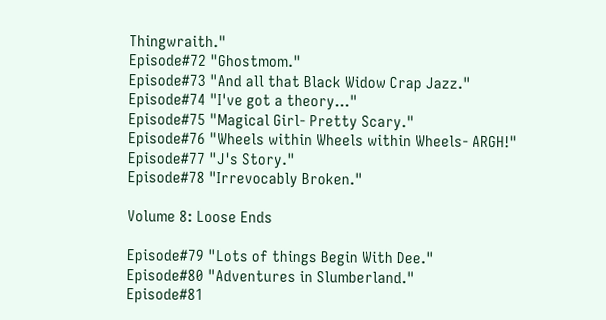Thingwraith."
Episode#72 "Ghostmom."
Episode#73 "And all that Black Widow Crap Jazz."
Episode#74 "I've got a theory..."
Episode#75 "Magical Girl- Pretty Scary."
Episode#76 "Wheels within Wheels within Wheels- ARGH!"
Episode#77 "J's Story."
Episode#78 "Irrevocably Broken."

Volume 8: Loose Ends

Episode#79 "Lots of things Begin With Dee."
Episode#80 "Adventures in Slumberland."
Episode#81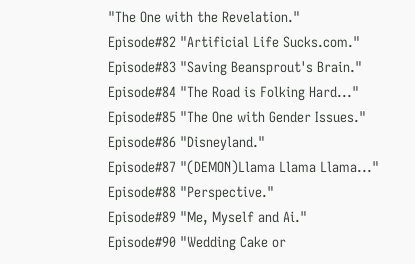"The One with the Revelation."
Episode#82 "Artificial Life Sucks.com."
Episode#83 "Saving Beansprout's Brain."
Episode#84 "The Road is Folking Hard..."
Episode#85 "The One with Gender Issues."
Episode#86 "Disneyland."
Episode#87 "(DEMON)Llama Llama Llama..."
Episode#88 "Perspective."
Episode#89 "Me, Myself and Ai."
Episode#90 "Wedding Cake or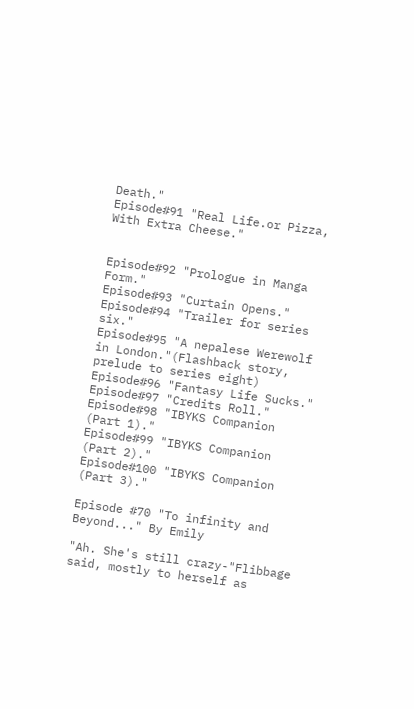Death."
Episode#91 "Real Life.or Pizza, With Extra Cheese."


Episode#92 "Prologue in Manga Form."
Episode#93 "Curtain Opens."
Episode#94 "Trailer for series six."
Episode#95 "A nepalese Werewolf in London."(Flashback story, prelude to series eight)
Episode#96 "Fantasy Life Sucks."
Episode#97 "Credits Roll."
Episode#98 "IBYKS Companion (Part 1)."
Episode#99 "IBYKS Companion (Part 2)."
Episode#100 "IBYKS Companion (Part 3)."

Episode #70 "To infinity and Beyond..." By Emily

"Ah. She's still crazy-"Flibbage said, mostly to herself as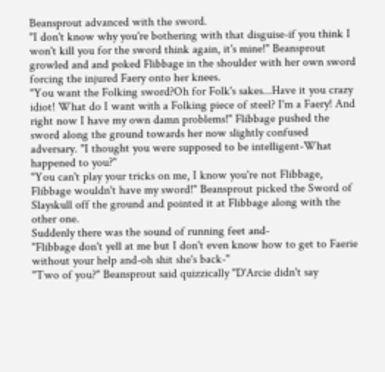Beansprout advanced with the sword.
"I don't know why you're bothering with that disguise-if you think I won't kill you for the sword think again, it's mine!" Beansprout growled and and poked Flibbage in the shoulder with her own sword forcing the injured Faery onto her knees.
"You want the Folking sword?Oh for Folk's sakes...Have it you crazy idiot! What do I want with a Folking piece of steel? I'm a Faery! And right now I have my own damn problems!" Flibbage pushed the sword along the ground towards her now slightly confused adversary. "I thought you were supposed to be intelligent-What happened to you?"
"You can't play your tricks on me, I know you're not Flibbage, Flibbage wouldn't have my sword!" Beansprout picked the Sword of Slayskull off the ground and pointed it at Flibbage along with the other one.
Suddenly there was the sound of running feet and-
"Flibbage don't yell at me but I don't even know how to get to Faerie without your help and-oh shit she's back-"
"Two of you?" Beansprout said quizzically "D'Arcie didn't say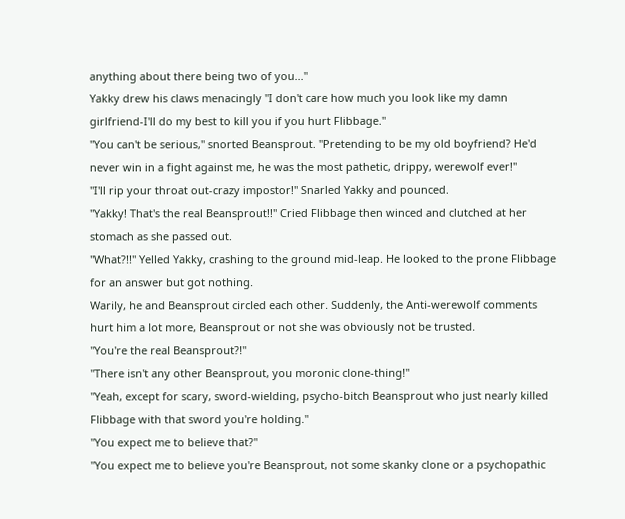anything about there being two of you..."
Yakky drew his claws menacingly "I don't care how much you look like my damn girlfriend-I'll do my best to kill you if you hurt Flibbage."
"You can't be serious," snorted Beansprout. "Pretending to be my old boyfriend? He'd never win in a fight against me, he was the most pathetic, drippy, werewolf ever!"
"I'll rip your throat out-crazy impostor!" Snarled Yakky and pounced.
"Yakky! That's the real Beansprout!!" Cried Flibbage then winced and clutched at her stomach as she passed out.
"What?!!" Yelled Yakky, crashing to the ground mid-leap. He looked to the prone Flibbage for an answer but got nothing.
Warily, he and Beansprout circled each other. Suddenly, the Anti-werewolf comments hurt him a lot more, Beansprout or not she was obviously not be trusted.
"You're the real Beansprout?!"
"There isn't any other Beansprout, you moronic clone-thing!"
"Yeah, except for scary, sword-wielding, psycho-bitch Beansprout who just nearly killed Flibbage with that sword you're holding."
"You expect me to believe that?"
"You expect me to believe you're Beansprout, not some skanky clone or a psychopathic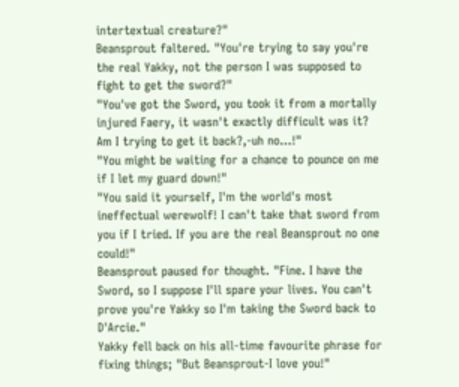intertextual creature?"
Beansprout faltered. "You're trying to say you're the real Yakky, not the person I was supposed to fight to get the sword?"
"You've got the Sword, you took it from a mortally injured Faery, it wasn't exactly difficult was it? Am I trying to get it back?,-uh no...!"
"You might be waiting for a chance to pounce on me if I let my guard down!"
"You said it yourself, I'm the world's most ineffectual werewolf! I can't take that sword from you if I tried. If you are the real Beansprout no one could!"
Beansprout paused for thought. "Fine. I have the Sword, so I suppose I'll spare your lives. You can't prove you're Yakky so I'm taking the Sword back to D'Arcie."
Yakky fell back on his all-time favourite phrase for fixing things; "But Beansprout-I love you!"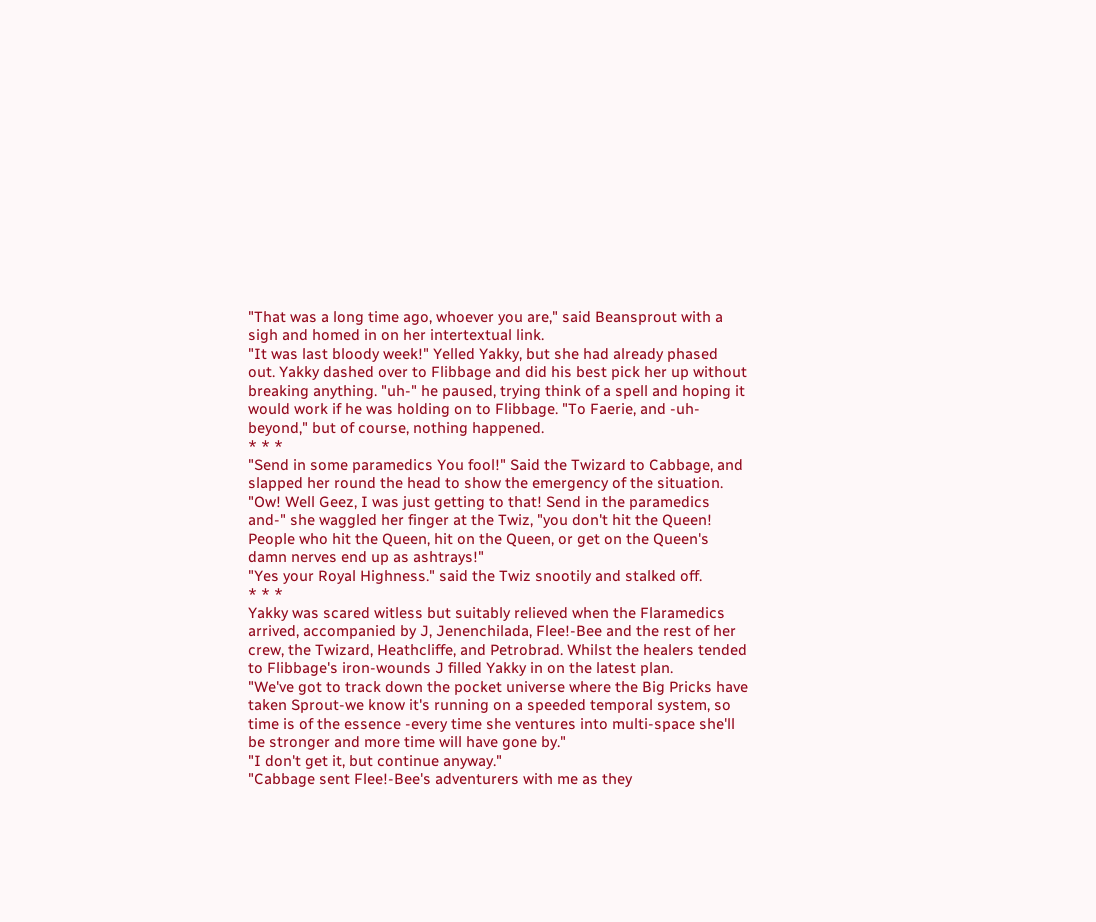"That was a long time ago, whoever you are," said Beansprout with a sigh and homed in on her intertextual link.
"It was last bloody week!" Yelled Yakky, but she had already phased out. Yakky dashed over to Flibbage and did his best pick her up without breaking anything. "uh-" he paused, trying think of a spell and hoping it would work if he was holding on to Flibbage. "To Faerie, and -uh- beyond," but of course, nothing happened.
* * *
"Send in some paramedics You fool!" Said the Twizard to Cabbage, and slapped her round the head to show the emergency of the situation.
"Ow! Well Geez, I was just getting to that! Send in the paramedics and-" she waggled her finger at the Twiz, "you don't hit the Queen! People who hit the Queen, hit on the Queen, or get on the Queen's damn nerves end up as ashtrays!"
"Yes your Royal Highness." said the Twiz snootily and stalked off.
* * *
Yakky was scared witless but suitably relieved when the Flaramedics arrived, accompanied by J, Jenenchilada, Flee!-Bee and the rest of her crew, the Twizard, Heathcliffe, and Petrobrad. Whilst the healers tended to Flibbage's iron-wounds J filled Yakky in on the latest plan.
"We've got to track down the pocket universe where the Big Pricks have taken Sprout-we know it's running on a speeded temporal system, so time is of the essence -every time she ventures into multi-space she'll be stronger and more time will have gone by."
"I don't get it, but continue anyway."
"Cabbage sent Flee!-Bee's adventurers with me as they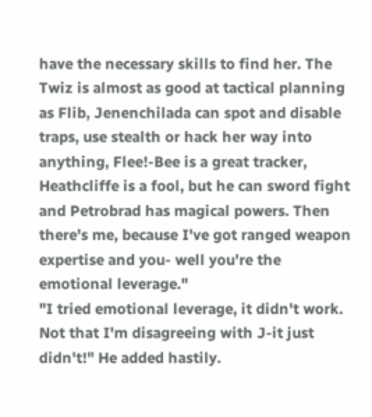have the necessary skills to find her. The Twiz is almost as good at tactical planning as Flib, Jenenchilada can spot and disable traps, use stealth or hack her way into anything, Flee!-Bee is a great tracker, Heathcliffe is a fool, but he can sword fight and Petrobrad has magical powers. Then there's me, because I've got ranged weapon expertise and you- well you're the emotional leverage."
"I tried emotional leverage, it didn't work. Not that I'm disagreeing with J-it just didn't!" He added hastily.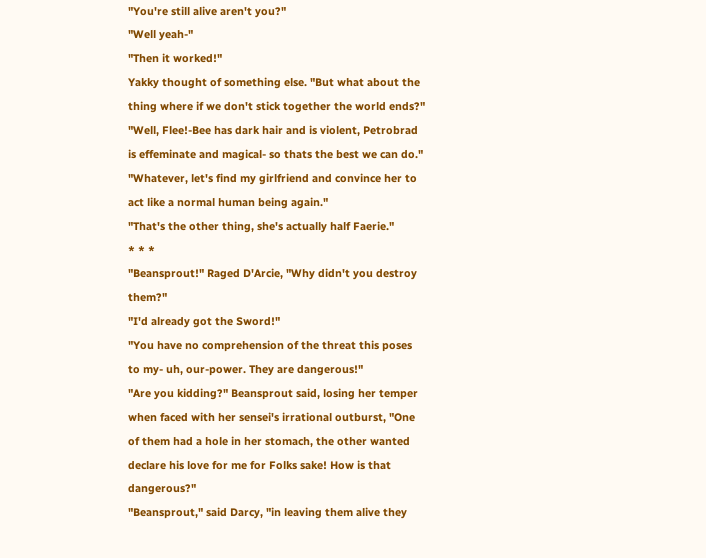"You're still alive aren't you?"
"Well yeah-"
"Then it worked!"
Yakky thought of something else. "But what about the thing where if we don't stick together the world ends?"
"Well, Flee!-Bee has dark hair and is violent, Petrobrad is effeminate and magical- so thats the best we can do."
"Whatever, let's find my girlfriend and convince her to act like a normal human being again."
"That's the other thing, she's actually half Faerie."
* * *
"Beansprout!" Raged D'Arcie, "Why didn't you destroy them?"
"I'd already got the Sword!"
"You have no comprehension of the threat this poses to my- uh, our-power. They are dangerous!"
"Are you kidding?" Beansprout said, losing her temper when faced with her sensei's irrational outburst, "One of them had a hole in her stomach, the other wanted declare his love for me for Folks sake! How is that dangerous?"
"Beansprout," said Darcy, "in leaving them alive they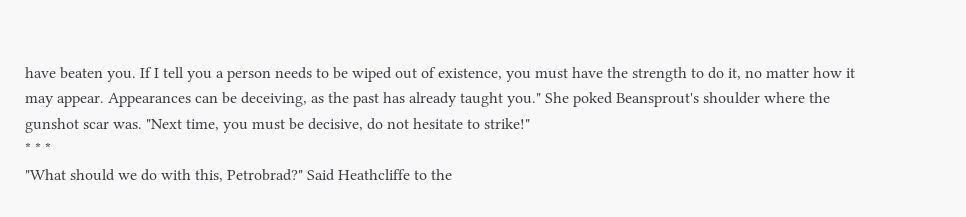have beaten you. If I tell you a person needs to be wiped out of existence, you must have the strength to do it, no matter how it may appear. Appearances can be deceiving, as the past has already taught you." She poked Beansprout's shoulder where the gunshot scar was. "Next time, you must be decisive, do not hesitate to strike!"
* * *
"What should we do with this, Petrobrad?" Said Heathcliffe to the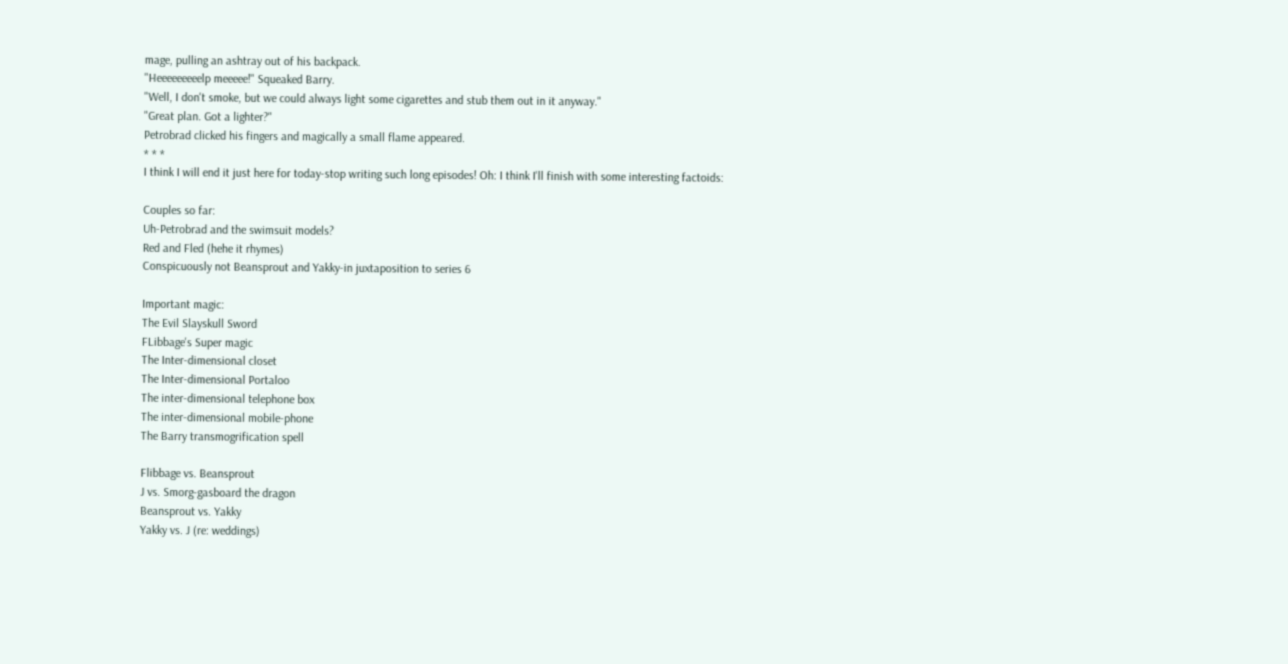mage, pulling an ashtray out of his backpack.
"Heeeeeeeeelp meeeee!" Squeaked Barry.
"Well, I don't smoke, but we could always light some cigarettes and stub them out in it anyway."
"Great plan. Got a lighter?"
Petrobrad clicked his fingers and magically a small flame appeared.
* * *
I think I will end it just here for today-stop writing such long episodes! Oh: I think I'll finish with some interesting factoids:

Couples so far:
Uh-Petrobrad and the swimsuit models?
Red and Fled (hehe it rhymes)
Conspicuously not Beansprout and Yakky-in juxtaposition to series 6

Important magic:
The Evil Slayskull Sword
FLibbage's Super magic
The Inter-dimensional closet
The Inter-dimensional Portaloo
The inter-dimensional telephone box
The inter-dimensional mobile-phone
The Barry transmogrification spell

Flibbage vs. Beansprout
J vs. Smorg-gasboard the dragon
Beansprout vs. Yakky
Yakky vs. J (re: weddings)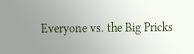Everyone vs. the Big Pricks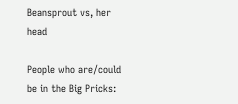Beansprout vs, her head

People who are/could be in the Big Pricks: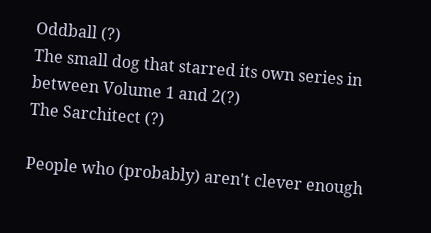Oddball (?)
The small dog that starred its own series in between Volume 1 and 2(?)
The Sarchitect (?)

People who (probably) aren't clever enough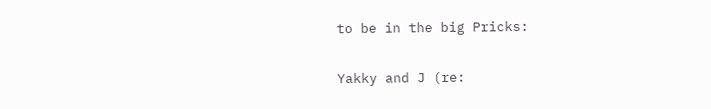to be in the big Pricks:

Yakky and J (re: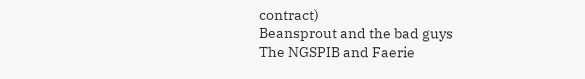contract)
Beansprout and the bad guys
The NGSPIB and Faerie